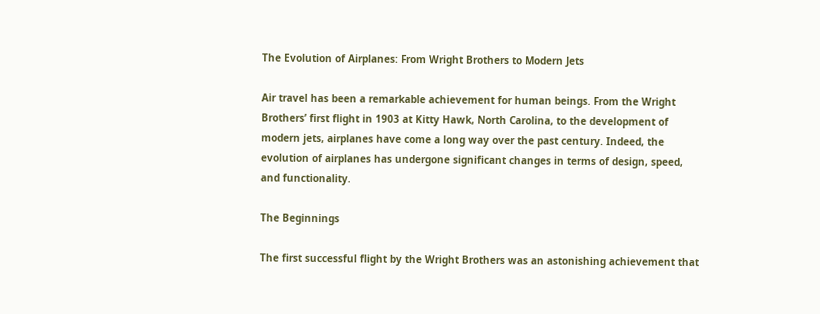The Evolution of Airplanes: From Wright Brothers to Modern Jets

Air travel has been a remarkable achievement for human beings. From the Wright Brothers’ first flight in 1903 at Kitty Hawk, North Carolina, to the development of modern jets, airplanes have come a long way over the past century. Indeed, the evolution of airplanes has undergone significant changes in terms of design, speed, and functionality.

The Beginnings

The first successful flight by the Wright Brothers was an astonishing achievement that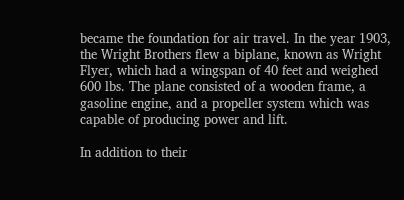became the foundation for air travel. In the year 1903, the Wright Brothers flew a biplane, known as Wright Flyer, which had a wingspan of 40 feet and weighed 600 lbs. The plane consisted of a wooden frame, a gasoline engine, and a propeller system which was capable of producing power and lift.

In addition to their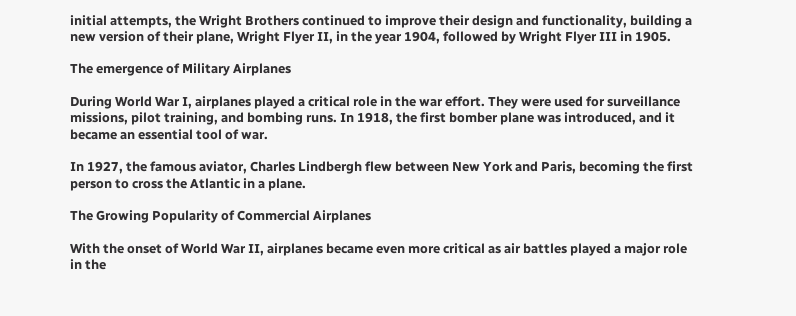initial attempts, the Wright Brothers continued to improve their design and functionality, building a new version of their plane, Wright Flyer II, in the year 1904, followed by Wright Flyer III in 1905.

The emergence of Military Airplanes

During World War I, airplanes played a critical role in the war effort. They were used for surveillance missions, pilot training, and bombing runs. In 1918, the first bomber plane was introduced, and it became an essential tool of war.

In 1927, the famous aviator, Charles Lindbergh flew between New York and Paris, becoming the first person to cross the Atlantic in a plane.

The Growing Popularity of Commercial Airplanes

With the onset of World War II, airplanes became even more critical as air battles played a major role in the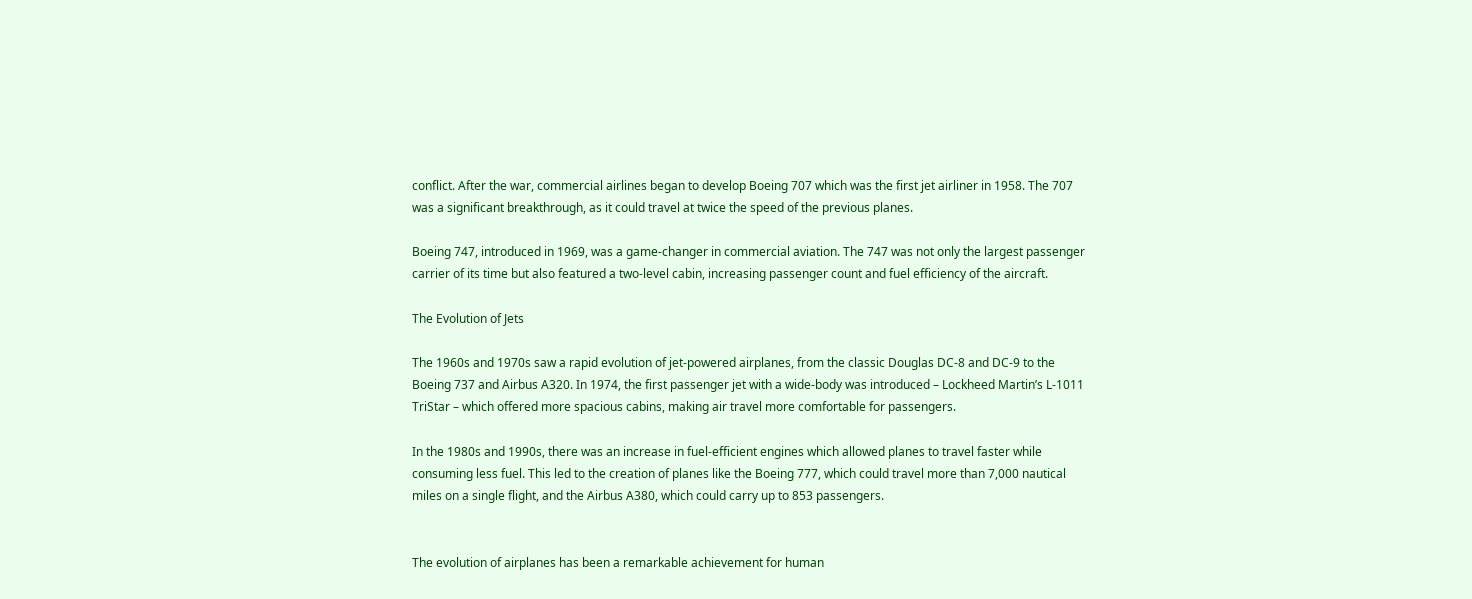conflict. After the war, commercial airlines began to develop Boeing 707 which was the first jet airliner in 1958. The 707 was a significant breakthrough, as it could travel at twice the speed of the previous planes.

Boeing 747, introduced in 1969, was a game-changer in commercial aviation. The 747 was not only the largest passenger carrier of its time but also featured a two-level cabin, increasing passenger count and fuel efficiency of the aircraft.

The Evolution of Jets

The 1960s and 1970s saw a rapid evolution of jet-powered airplanes, from the classic Douglas DC-8 and DC-9 to the Boeing 737 and Airbus A320. In 1974, the first passenger jet with a wide-body was introduced – Lockheed Martin’s L-1011 TriStar – which offered more spacious cabins, making air travel more comfortable for passengers.

In the 1980s and 1990s, there was an increase in fuel-efficient engines which allowed planes to travel faster while consuming less fuel. This led to the creation of planes like the Boeing 777, which could travel more than 7,000 nautical miles on a single flight, and the Airbus A380, which could carry up to 853 passengers.


The evolution of airplanes has been a remarkable achievement for human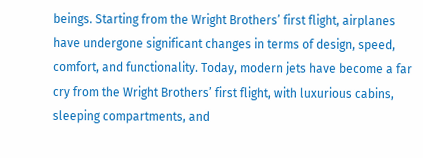beings. Starting from the Wright Brothers’ first flight, airplanes have undergone significant changes in terms of design, speed, comfort, and functionality. Today, modern jets have become a far cry from the Wright Brothers’ first flight, with luxurious cabins, sleeping compartments, and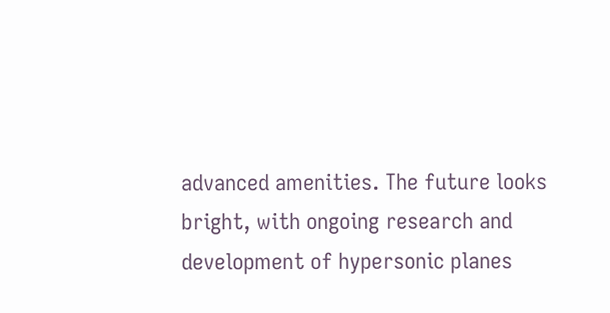advanced amenities. The future looks bright, with ongoing research and development of hypersonic planes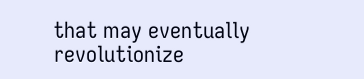that may eventually revolutionize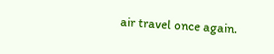air travel once again.